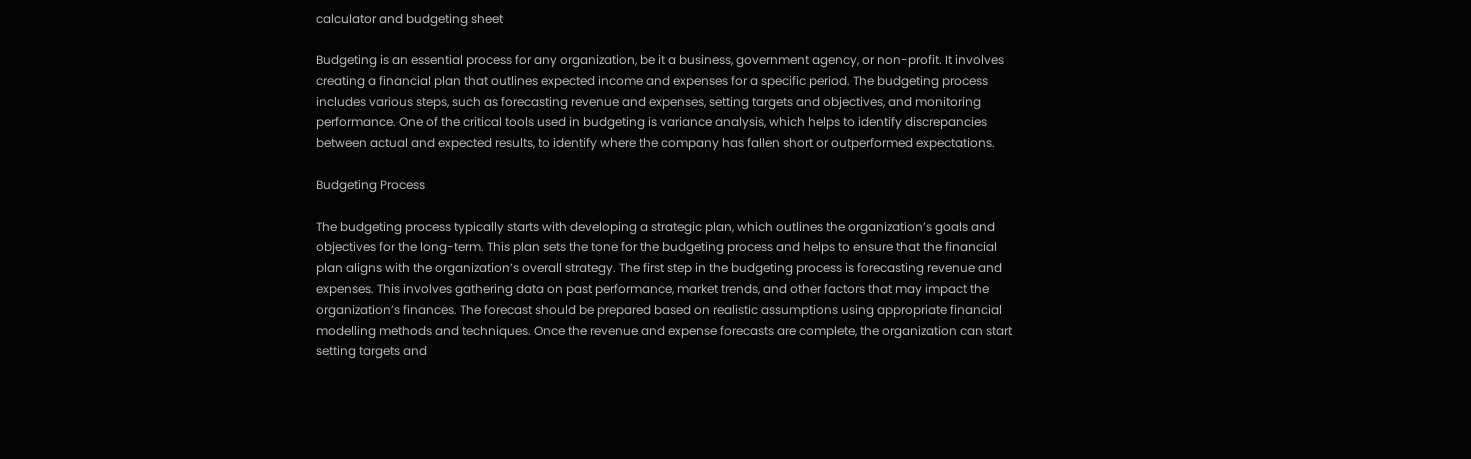calculator and budgeting sheet

Budgeting is an essential process for any organization, be it a business, government agency, or non-profit. It involves creating a financial plan that outlines expected income and expenses for a specific period. The budgeting process includes various steps, such as forecasting revenue and expenses, setting targets and objectives, and monitoring performance. One of the critical tools used in budgeting is variance analysis, which helps to identify discrepancies between actual and expected results, to identify where the company has fallen short or outperformed expectations.

Budgeting Process

The budgeting process typically starts with developing a strategic plan, which outlines the organization’s goals and objectives for the long-term. This plan sets the tone for the budgeting process and helps to ensure that the financial plan aligns with the organization’s overall strategy. The first step in the budgeting process is forecasting revenue and expenses. This involves gathering data on past performance, market trends, and other factors that may impact the organization’s finances. The forecast should be prepared based on realistic assumptions using appropriate financial modelling methods and techniques. Once the revenue and expense forecasts are complete, the organization can start setting targets and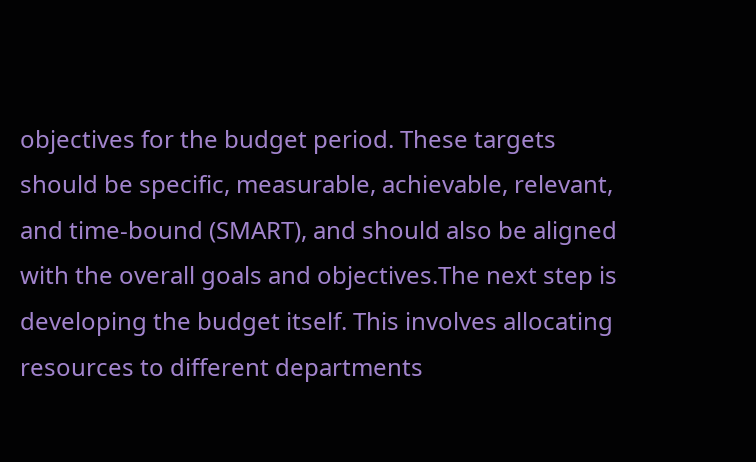objectives for the budget period. These targets should be specific, measurable, achievable, relevant, and time-bound (SMART), and should also be aligned with the overall goals and objectives.The next step is developing the budget itself. This involves allocating resources to different departments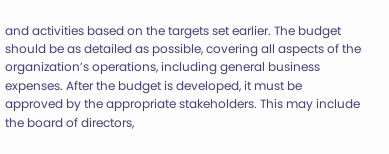and activities based on the targets set earlier. The budget should be as detailed as possible, covering all aspects of the organization’s operations, including general business expenses. After the budget is developed, it must be approved by the appropriate stakeholders. This may include the board of directors,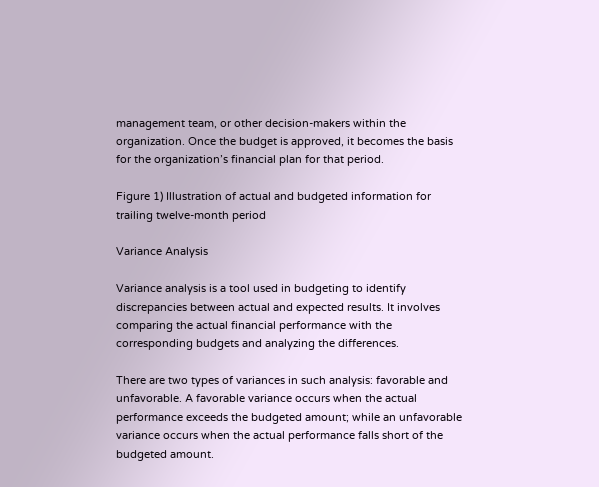management team, or other decision-makers within the organization. Once the budget is approved, it becomes the basis for the organization’s financial plan for that period.

Figure 1) Illustration of actual and budgeted information for trailing twelve-month period

Variance Analysis

Variance analysis is a tool used in budgeting to identify discrepancies between actual and expected results. It involves comparing the actual financial performance with the corresponding budgets and analyzing the differences.

There are two types of variances in such analysis: favorable and unfavorable. A favorable variance occurs when the actual performance exceeds the budgeted amount; while an unfavorable variance occurs when the actual performance falls short of the budgeted amount.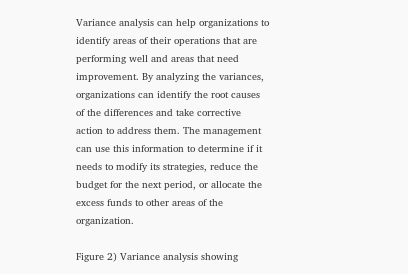Variance analysis can help organizations to identify areas of their operations that are performing well and areas that need improvement. By analyzing the variances, organizations can identify the root causes of the differences and take corrective action to address them. The management can use this information to determine if it needs to modify its strategies, reduce the budget for the next period, or allocate the excess funds to other areas of the organization.

Figure 2) Variance analysis showing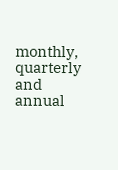monthly, quarterly and annual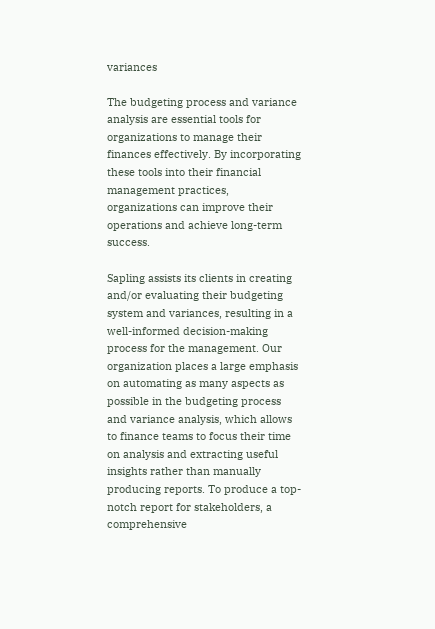variances

The budgeting process and variance analysis are essential tools for organizations to manage their finances effectively. By incorporating these tools into their financial management practices, organizations can improve their operations and achieve long-term success.

Sapling assists its clients in creating and/or evaluating their budgeting system and variances, resulting in a well-informed decision-making process for the management. Our organization places a large emphasis on automating as many aspects as possible in the budgeting process and variance analysis, which allows to finance teams to focus their time on analysis and extracting useful insights rather than manually producing reports. To produce a top-notch report for stakeholders, a comprehensive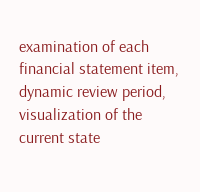examination of each financial statement item, dynamic review period, visualization of the current state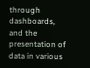through dashboards, and the presentation of data in various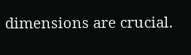dimensions are crucial.